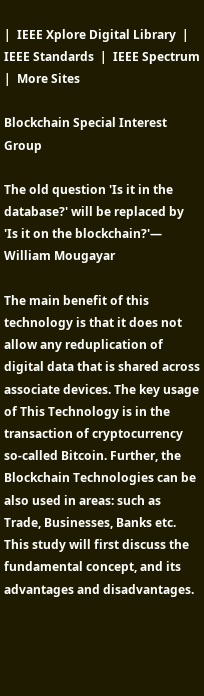|  IEEE Xplore Digital Library  |  IEEE Standards  |  IEEE Spectrum  |  More Sites

Blockchain Special Interest Group

The old question 'Is it in the database?' will be replaced by 'Is it on the blockchain?'― William Mougayar

The main benefit of this technology is that it does not allow any reduplication of digital data that is shared across associate devices. The key usage of This Technology is in the transaction of cryptocurrency so-called Bitcoin. Further, the Blockchain Technologies can be also used in areas: such as Trade, Businesses, Banks etc. This study will first discuss the fundamental concept, and its advantages and disadvantages.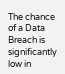The chance of a Data Breach is significantly low in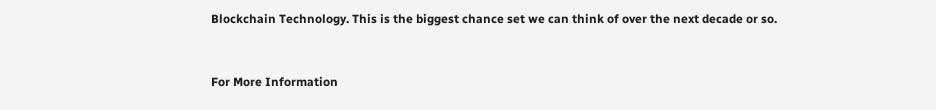Blockchain Technology. This is the biggest chance set we can think of over the next decade or so.


For More Information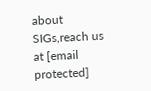about SIGs,reach us at [email protected]